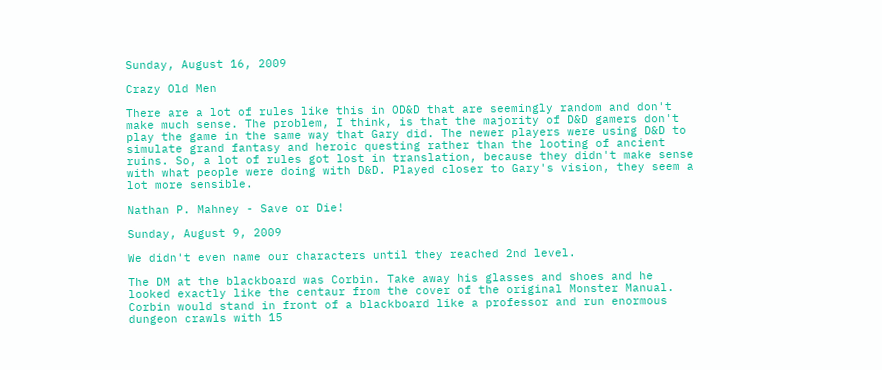Sunday, August 16, 2009

Crazy Old Men

There are a lot of rules like this in OD&D that are seemingly random and don't make much sense. The problem, I think, is that the majority of D&D gamers don't play the game in the same way that Gary did. The newer players were using D&D to simulate grand fantasy and heroic questing rather than the looting of ancient ruins. So, a lot of rules got lost in translation, because they didn't make sense with what people were doing with D&D. Played closer to Gary's vision, they seem a lot more sensible.

Nathan P. Mahney - Save or Die!

Sunday, August 9, 2009

We didn't even name our characters until they reached 2nd level.

The DM at the blackboard was Corbin. Take away his glasses and shoes and he looked exactly like the centaur from the cover of the original Monster Manual. Corbin would stand in front of a blackboard like a professor and run enormous dungeon crawls with 15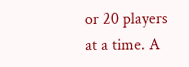or 20 players at a time. A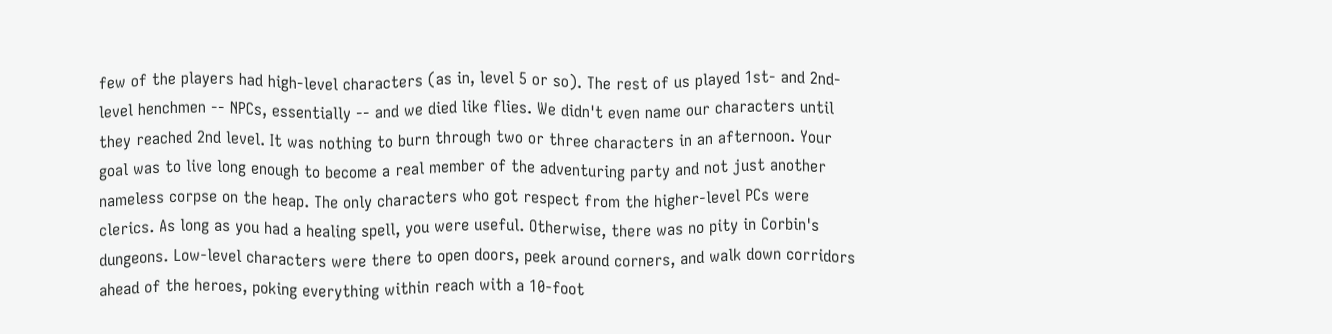few of the players had high-level characters (as in, level 5 or so). The rest of us played 1st- and 2nd-level henchmen -- NPCs, essentially -- and we died like flies. We didn't even name our characters until they reached 2nd level. It was nothing to burn through two or three characters in an afternoon. Your goal was to live long enough to become a real member of the adventuring party and not just another nameless corpse on the heap. The only characters who got respect from the higher-level PCs were clerics. As long as you had a healing spell, you were useful. Otherwise, there was no pity in Corbin's dungeons. Low-level characters were there to open doors, peek around corners, and walk down corridors ahead of the heroes, poking everything within reach with a 10-foot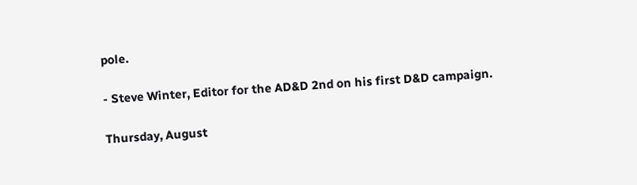pole.

- Steve Winter, Editor for the AD&D 2nd on his first D&D campaign.

Thursday, August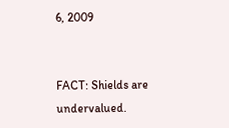6, 2009


FACT: Shields are undervalued.